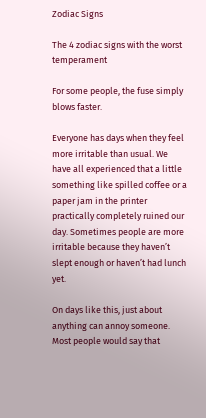Zodiac Signs

The 4 zodiac signs with the worst temperament

For some people, the fuse simply blows faster.

Everyone has days when they feel more irritable than usual. We have all experienced that a little something like spilled coffee or a paper jam in the printer practically completely ruined our day. Sometimes people are more irritable because they haven’t slept enough or haven’t had lunch yet.

On days like this, just about anything can annoy someone. Most people would say that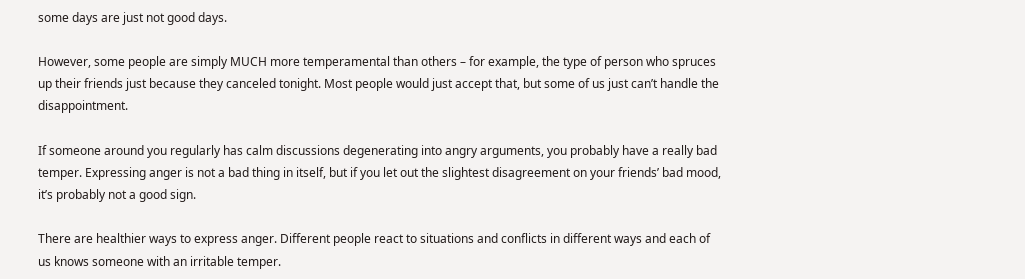some days are just not good days.

However, some people are simply MUCH more temperamental than others – for example, the type of person who spruces up their friends just because they canceled tonight. Most people would just accept that, but some of us just can’t handle the disappointment.

If someone around you regularly has calm discussions degenerating into angry arguments, you probably have a really bad temper. Expressing anger is not a bad thing in itself, but if you let out the slightest disagreement on your friends’ bad mood, it’s probably not a good sign.

There are healthier ways to express anger. Different people react to situations and conflicts in different ways and each of us knows someone with an irritable temper.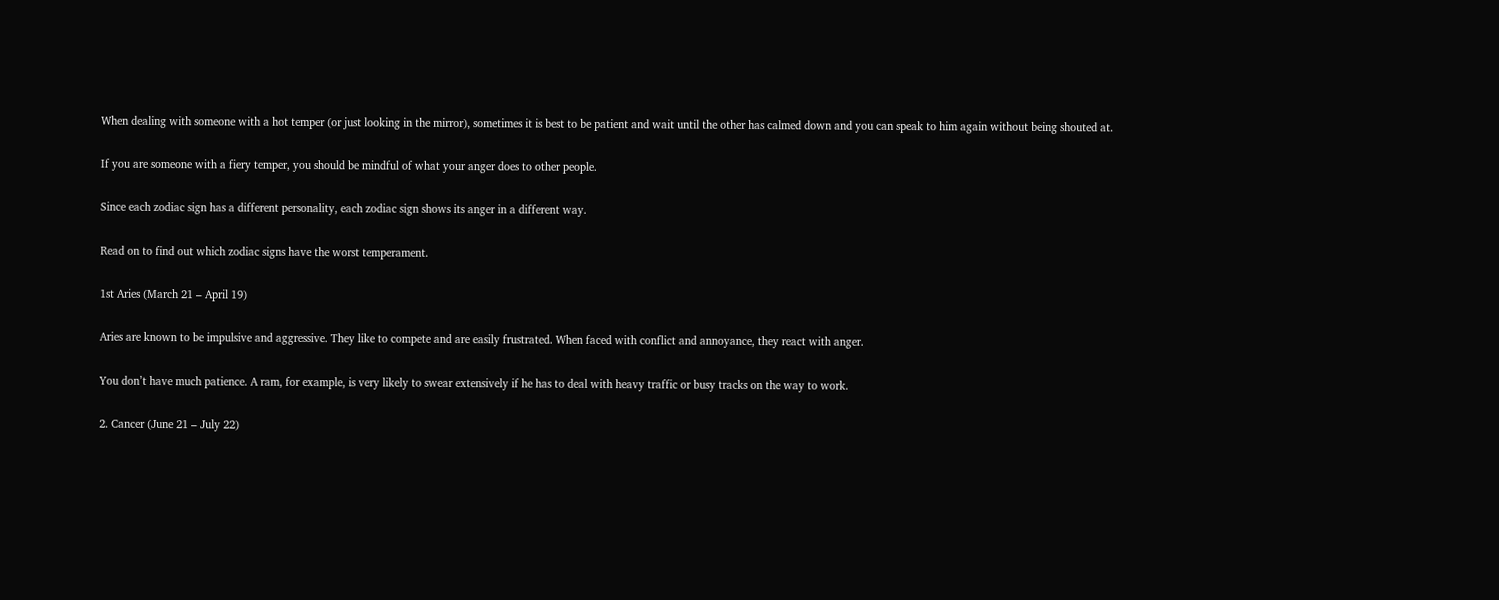When dealing with someone with a hot temper (or just looking in the mirror), sometimes it is best to be patient and wait until the other has calmed down and you can speak to him again without being shouted at.

If you are someone with a fiery temper, you should be mindful of what your anger does to other people.

Since each zodiac sign has a different personality, each zodiac sign shows its anger in a different way.

Read on to find out which zodiac signs have the worst temperament.

1st Aries (March 21 – April 19)

Aries are known to be impulsive and aggressive. They like to compete and are easily frustrated. When faced with conflict and annoyance, they react with anger.

You don’t have much patience. A ram, for example, is very likely to swear extensively if he has to deal with heavy traffic or busy tracks on the way to work.

2. Cancer (June 21 – July 22)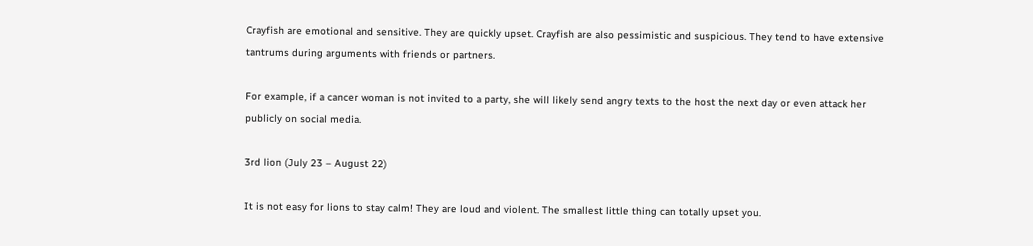Crayfish are emotional and sensitive. They are quickly upset. Crayfish are also pessimistic and suspicious. They tend to have extensive tantrums during arguments with friends or partners.

For example, if a cancer woman is not invited to a party, she will likely send angry texts to the host the next day or even attack her publicly on social media.

3rd lion (July 23 – August 22)

It is not easy for lions to stay calm! They are loud and violent. The smallest little thing can totally upset you.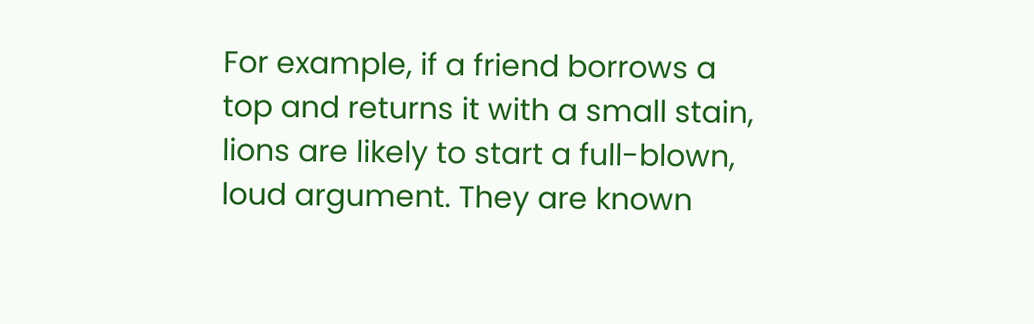For example, if a friend borrows a top and returns it with a small stain, lions are likely to start a full-blown, loud argument. They are known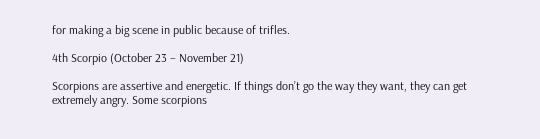for making a big scene in public because of trifles.

4th Scorpio (October 23 – November 21)

Scorpions are assertive and energetic. If things don’t go the way they want, they can get extremely angry. Some scorpions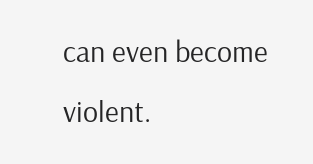can even become violent.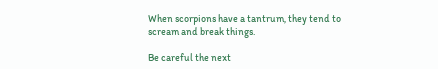When scorpions have a tantrum, they tend to scream and break things.

Be careful the next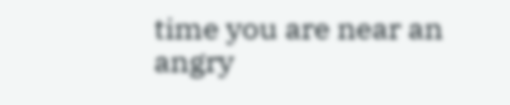time you are near an angry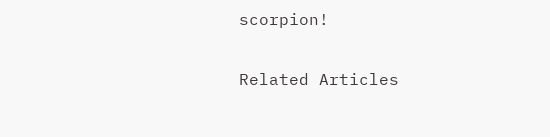scorpion!

Related Articles